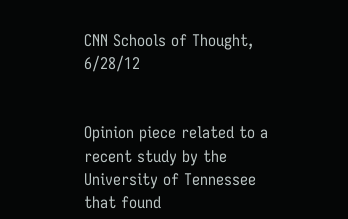CNN Schools of Thought, 6/28/12


Opinion piece related to a recent study by the University of Tennessee that found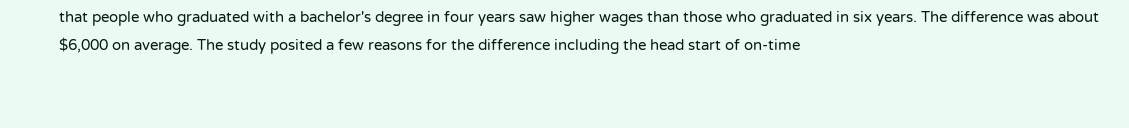that people who graduated with a bachelor's degree in four years saw higher wages than those who graduated in six years. The difference was about $6,000 on average. The study posited a few reasons for the difference including the head start of on-time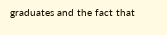graduates and the fact that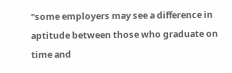"some employers may see a difference in aptitude between those who graduate on time and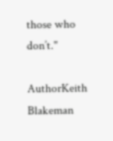those who don’t."

AuthorKeith Blakeman